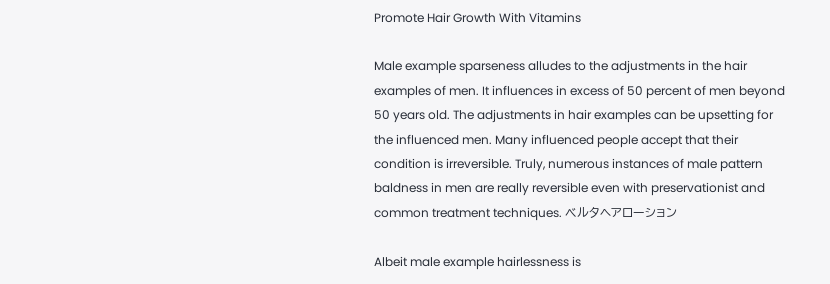Promote Hair Growth With Vitamins

Male example sparseness alludes to the adjustments in the hair examples of men. It influences in excess of 50 percent of men beyond 50 years old. The adjustments in hair examples can be upsetting for the influenced men. Many influenced people accept that their condition is irreversible. Truly, numerous instances of male pattern baldness in men are really reversible even with preservationist and common treatment techniques. ベルタヘアローション

Albeit male example hairlessness is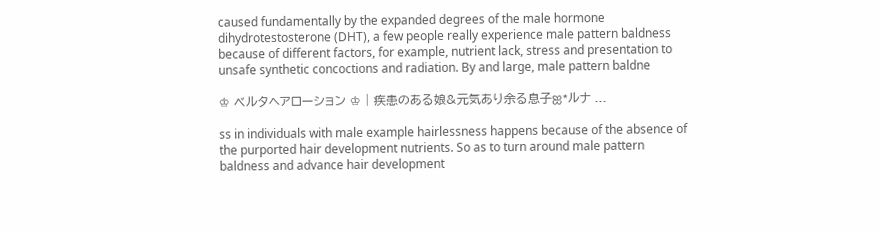caused fundamentally by the expanded degrees of the male hormone dihydrotestosterone (DHT), a few people really experience male pattern baldness because of different factors, for example, nutrient lack, stress and presentation to unsafe synthetic concoctions and radiation. By and large, male pattern baldne

♔ ベルタヘアローション ♔ | 疾患のある娘&元気あり余る息子ஐ*ルナ ...

ss in individuals with male example hairlessness happens because of the absence of the purported hair development nutrients. So as to turn around male pattern baldness and advance hair development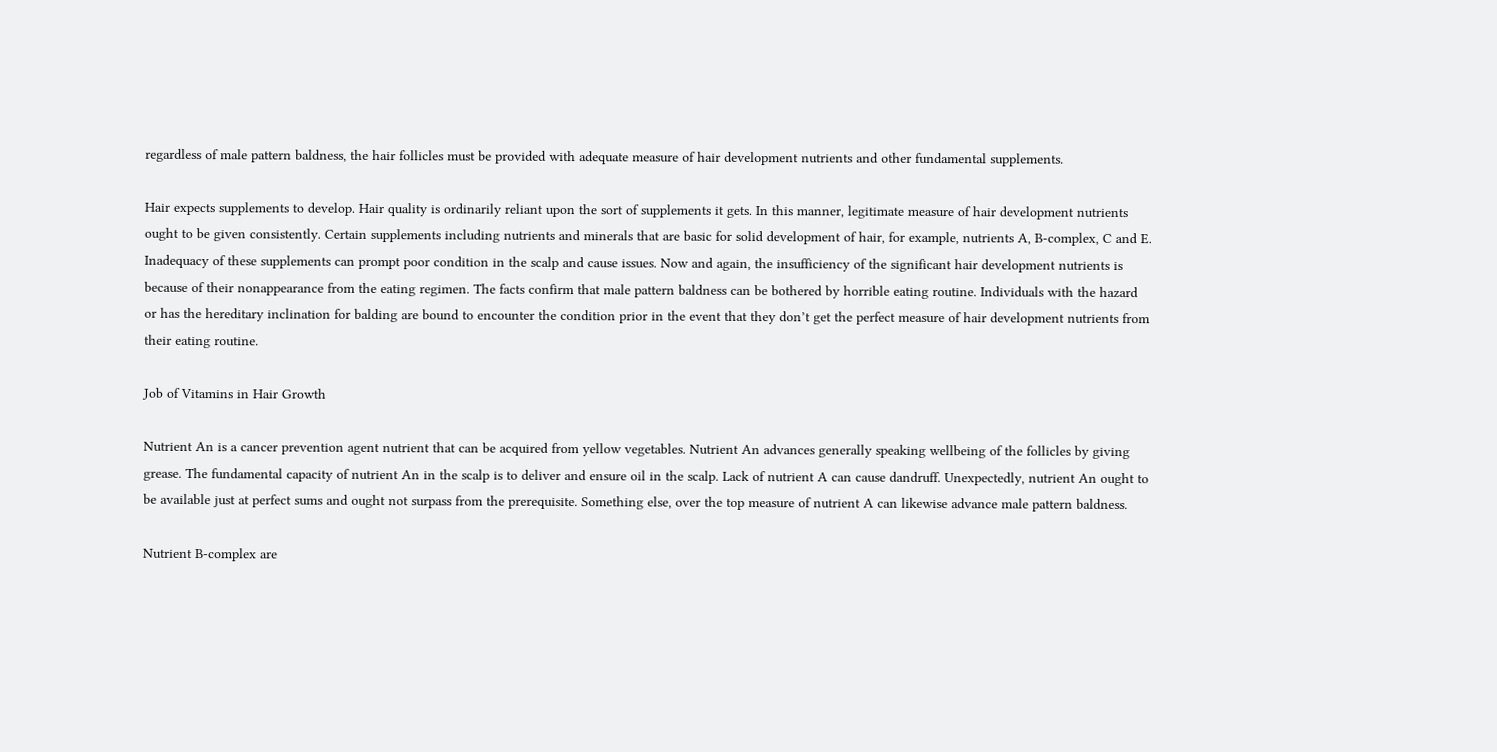regardless of male pattern baldness, the hair follicles must be provided with adequate measure of hair development nutrients and other fundamental supplements.

Hair expects supplements to develop. Hair quality is ordinarily reliant upon the sort of supplements it gets. In this manner, legitimate measure of hair development nutrients ought to be given consistently. Certain supplements including nutrients and minerals that are basic for solid development of hair, for example, nutrients A, B-complex, C and E. Inadequacy of these supplements can prompt poor condition in the scalp and cause issues. Now and again, the insufficiency of the significant hair development nutrients is because of their nonappearance from the eating regimen. The facts confirm that male pattern baldness can be bothered by horrible eating routine. Individuals with the hazard or has the hereditary inclination for balding are bound to encounter the condition prior in the event that they don’t get the perfect measure of hair development nutrients from their eating routine.

Job of Vitamins in Hair Growth

Nutrient An is a cancer prevention agent nutrient that can be acquired from yellow vegetables. Nutrient An advances generally speaking wellbeing of the follicles by giving grease. The fundamental capacity of nutrient An in the scalp is to deliver and ensure oil in the scalp. Lack of nutrient A can cause dandruff. Unexpectedly, nutrient An ought to be available just at perfect sums and ought not surpass from the prerequisite. Something else, over the top measure of nutrient A can likewise advance male pattern baldness.

Nutrient B-complex are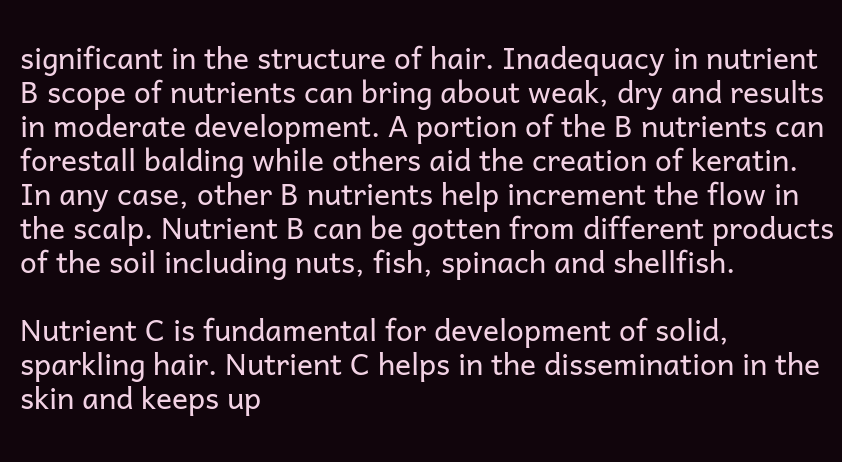significant in the structure of hair. Inadequacy in nutrient B scope of nutrients can bring about weak, dry and results in moderate development. A portion of the B nutrients can forestall balding while others aid the creation of keratin. In any case, other B nutrients help increment the flow in the scalp. Nutrient B can be gotten from different products of the soil including nuts, fish, spinach and shellfish.

Nutrient C is fundamental for development of solid, sparkling hair. Nutrient C helps in the dissemination in the skin and keeps up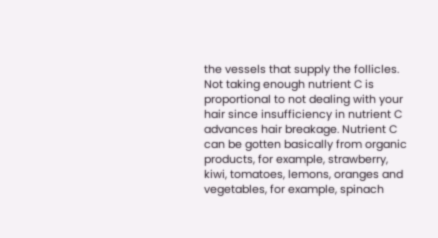the vessels that supply the follicles. Not taking enough nutrient C is proportional to not dealing with your hair since insufficiency in nutrient C advances hair breakage. Nutrient C can be gotten basically from organic products, for example, strawberry, kiwi, tomatoes, lemons, oranges and vegetables, for example, spinach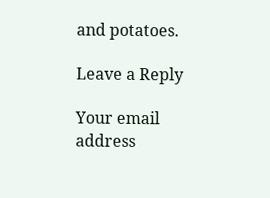and potatoes.

Leave a Reply

Your email address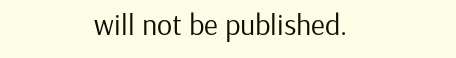will not be published.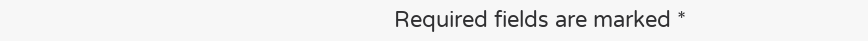Required fields are marked *